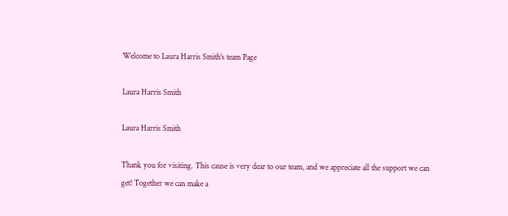Welcome to Laura Harris Smith's team Page

Laura Harris Smith

Laura Harris Smith

Thank you for visiting. This cause is very dear to our team, and we appreciate all the support we can get! Together we can make a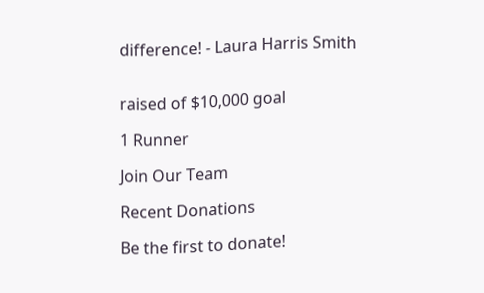difference! - Laura Harris Smith


raised of $10,000 goal

1 Runner

Join Our Team

Recent Donations

Be the first to donate!